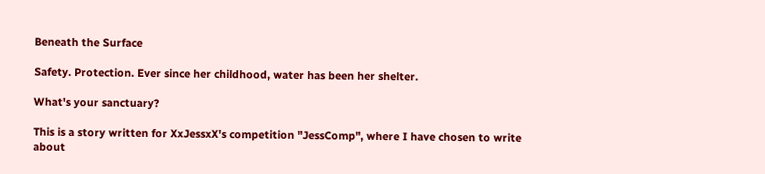Beneath the Surface

Safety. Protection. Ever since her childhood, water has been her shelter.

What's your sanctuary?

This is a story written for XxJessxX's competition "JessComp", where I have chosen to write about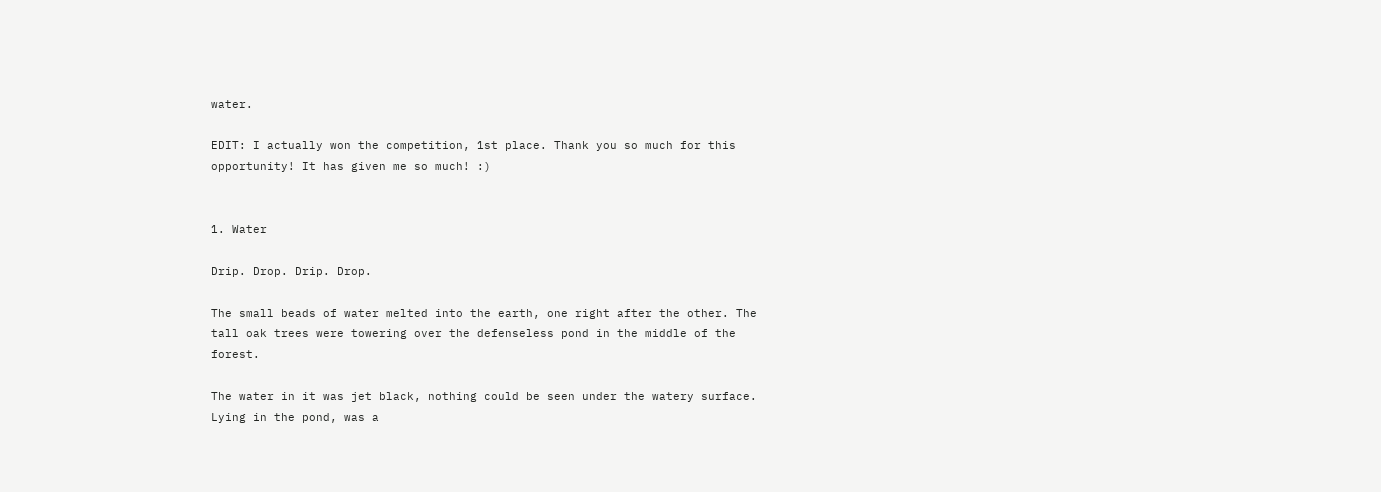water.

EDIT: I actually won the competition, 1st place. Thank you so much for this opportunity! It has given me so much! :)


1. Water

Drip. Drop. Drip. Drop.

The small beads of water melted into the earth, one right after the other. The tall oak trees were towering over the defenseless pond in the middle of the forest.

The water in it was jet black, nothing could be seen under the watery surface. Lying in the pond, was a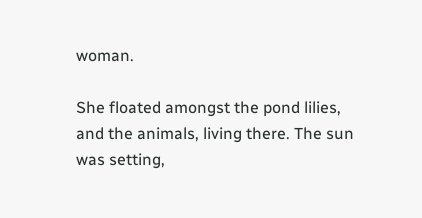woman.

She floated amongst the pond lilies, and the animals, living there. The sun was setting,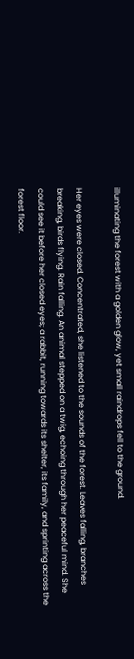illuminating the forest with a golden glow, yet small raindrops fell to the ground.

Her eyes were closed. Concentrated, she listened to the sounds of the forest. Leaves falling, branches breaking, birds flying. Rain falling. An animal stepped on a twig, echoing through her peaceful mind. She could see it before her closed eyes; a rabbit, running towards its shelter, its family, and sprinting across the forest floor.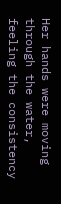Her hands were moving through the water, feeling the consistency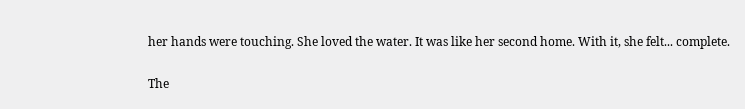her hands were touching. She loved the water. It was like her second home. With it, she felt... complete.

The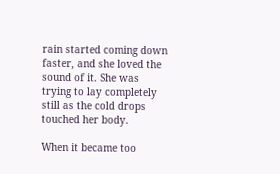rain started coming down faster, and she loved the sound of it. She was trying to lay completely still as the cold drops touched her body.

When it became too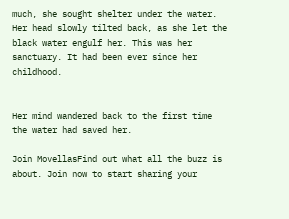much, she sought shelter under the water. Her head slowly tilted back, as she let the black water engulf her. This was her sanctuary. It had been ever since her childhood.


Her mind wandered back to the first time the water had saved her.

Join MovellasFind out what all the buzz is about. Join now to start sharing your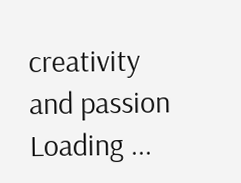creativity and passion
Loading ...